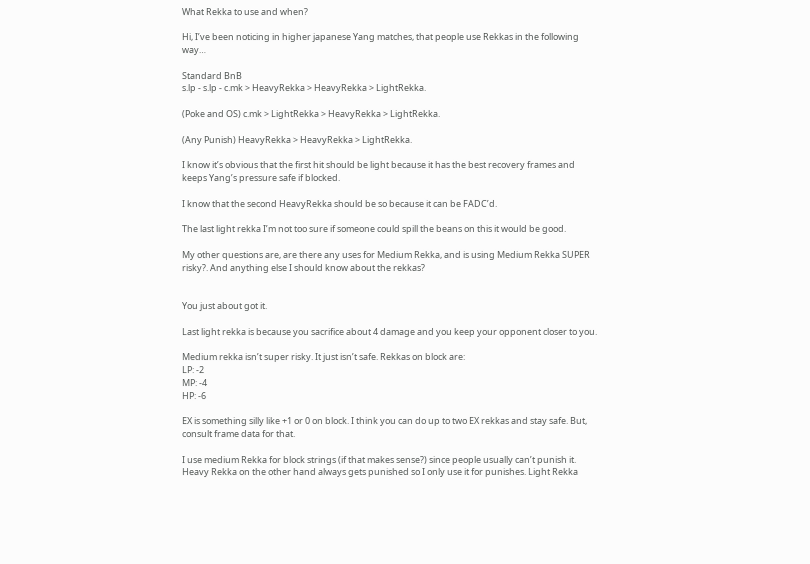What Rekka to use and when?

Hi, I’ve been noticing in higher japanese Yang matches, that people use Rekkas in the following way…

Standard BnB
s.lp - s.lp - c.mk > HeavyRekka > HeavyRekka > LightRekka.

(Poke and OS) c.mk > LightRekka > HeavyRekka > LightRekka.

(Any Punish) HeavyRekka > HeavyRekka > LightRekka.

I know it’s obvious that the first hit should be light because it has the best recovery frames and keeps Yang’s pressure safe if blocked.

I know that the second HeavyRekka should be so because it can be FADC’d.

The last light rekka I’m not too sure if someone could spill the beans on this it would be good.

My other questions are, are there any uses for Medium Rekka, and is using Medium Rekka SUPER risky?. And anything else I should know about the rekkas?


You just about got it.

Last light rekka is because you sacrifice about 4 damage and you keep your opponent closer to you.

Medium rekka isn’t super risky. It just isn’t safe. Rekkas on block are:
LP: -2
MP: -4
HP: -6

EX is something silly like +1 or 0 on block. I think you can do up to two EX rekkas and stay safe. But, consult frame data for that.

I use medium Rekka for block strings (if that makes sense?) since people usually can’t punish it. Heavy Rekka on the other hand always gets punished so I only use it for punishes. Light Rekka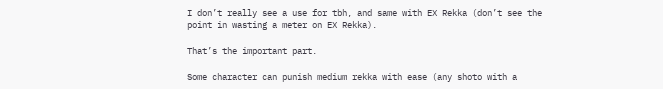I don’t really see a use for tbh, and same with EX Rekka (don’t see the point in wasting a meter on EX Rekka).

That’s the important part.

Some character can punish medium rekka with ease (any shoto with a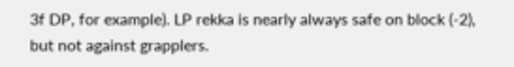3f DP, for example). LP rekka is nearly always safe on block (-2), but not against grapplers.